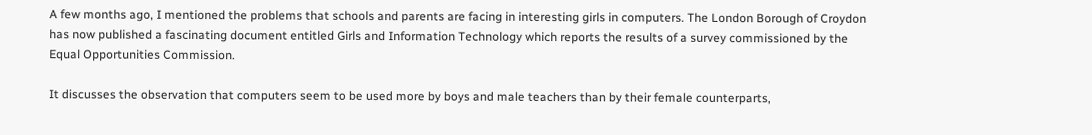A few months ago, I mentioned the problems that schools and parents are facing in interesting girls in computers. The London Borough of Croydon has now published a fascinating document entitled Girls and Information Technology which reports the results of a survey commissioned by the Equal Opportunities Commission.

It discusses the observation that computers seem to be used more by boys and male teachers than by their female counterparts,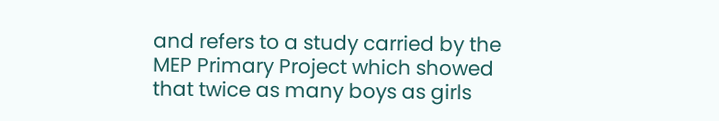and refers to a study carried by the MEP Primary Project which showed that twice as many boys as girls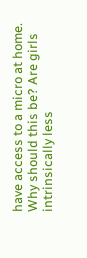have access to a micro at home. Why should this be? Are girls intrinsically less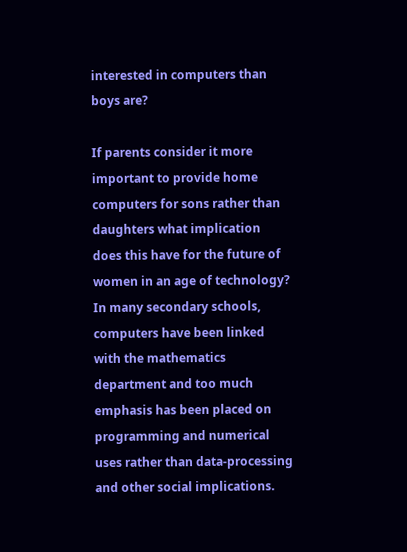interested in computers than boys are?

If parents consider it more important to provide home computers for sons rather than daughters what implication does this have for the future of women in an age of technology? In many secondary schools, computers have been linked with the mathematics department and too much emphasis has been placed on programming and numerical uses rather than data-processing and other social implications.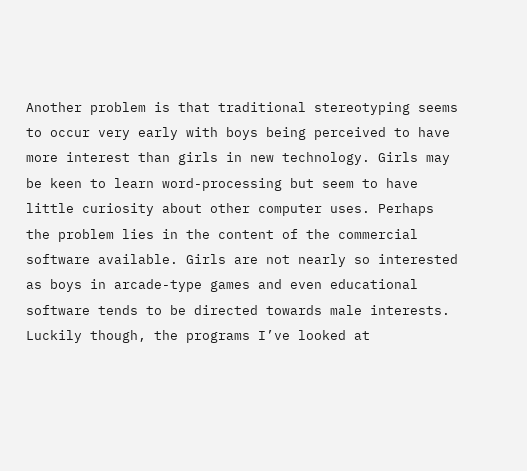Another problem is that traditional stereotyping seems to occur very early with boys being perceived to have more interest than girls in new technology. Girls may be keen to learn word-processing but seem to have little curiosity about other computer uses. Perhaps the problem lies in the content of the commercial software available. Girls are not nearly so interested as boys in arcade-type games and even educational software tends to be directed towards male interests. Luckily though, the programs I’ve looked at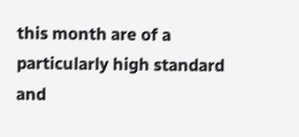this month are of a particularly high standard and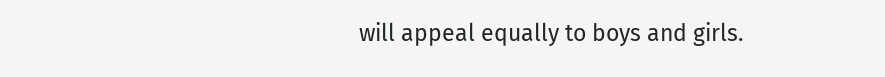will appeal equally to boys and girls.